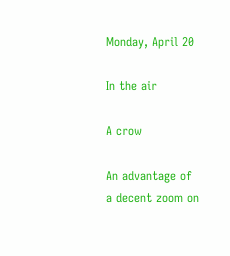Monday, April 20

In the air

A crow

An advantage of a decent zoom on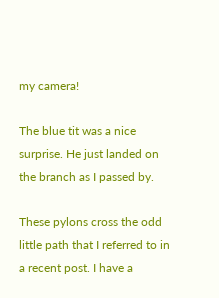my camera!

The blue tit was a nice surprise. He just landed on the branch as I passed by.

These pylons cross the odd little path that I referred to in a recent post. I have a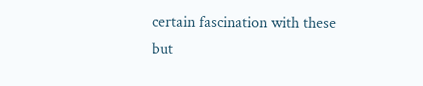certain fascination with these but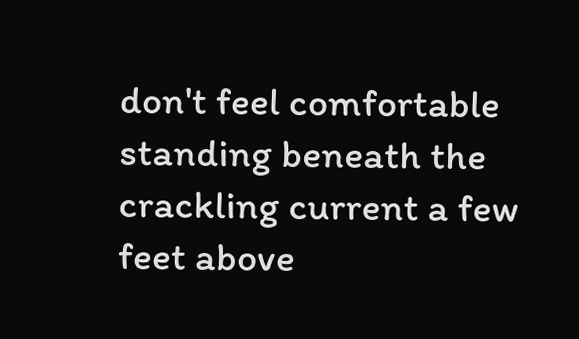don't feel comfortable standing beneath the crackling current a few feet above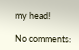my head!

No comments: